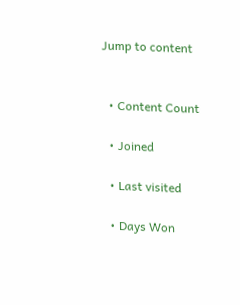Jump to content


  • Content Count

  • Joined

  • Last visited

  • Days Won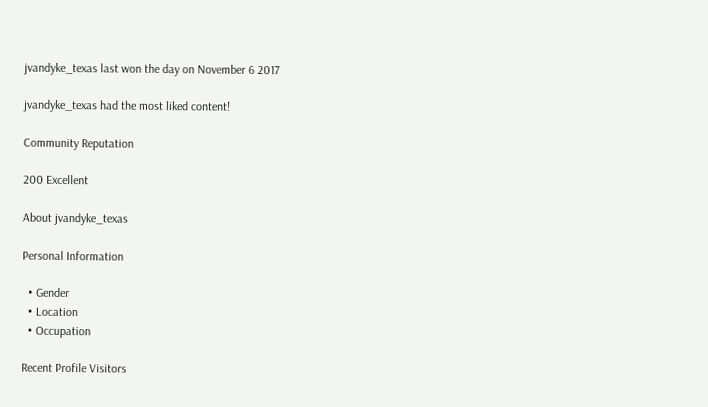jvandyke_texas last won the day on November 6 2017

jvandyke_texas had the most liked content!

Community Reputation

200 Excellent

About jvandyke_texas

Personal Information

  • Gender
  • Location
  • Occupation

Recent Profile Visitors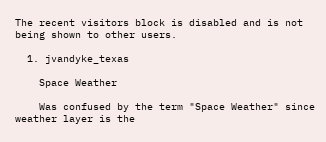The recent visitors block is disabled and is not being shown to other users.

  1. jvandyke_texas

    Space Weather

    Was confused by the term "Space Weather" since weather layer is the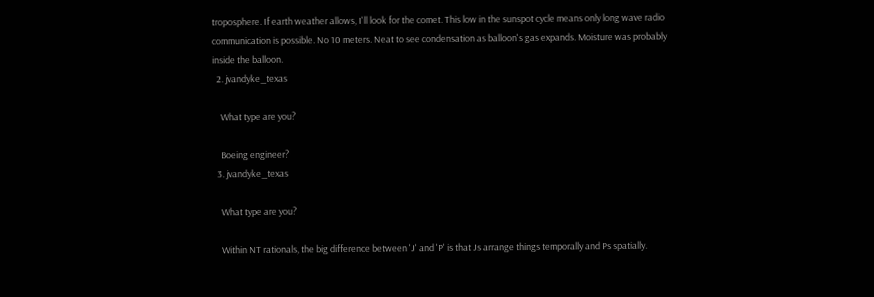troposphere. If earth weather allows, I'll look for the comet. This low in the sunspot cycle means only long wave radio communication is possible. No 10 meters. Neat to see condensation as balloon's gas expands. Moisture was probably inside the balloon.
  2. jvandyke_texas

    What type are you?

    Boeing engineer?
  3. jvandyke_texas

    What type are you?

    Within NT rationals, the big difference between 'J' and 'P' is that Js arrange things temporally and Ps spatially.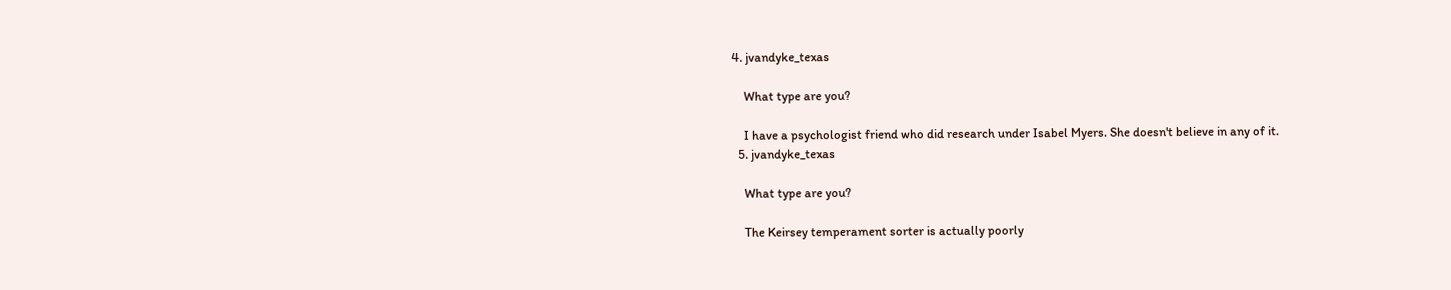4. jvandyke_texas

    What type are you?

    I have a psychologist friend who did research under Isabel Myers. She doesn't believe in any of it.
  5. jvandyke_texas

    What type are you?

    The Keirsey temperament sorter is actually poorly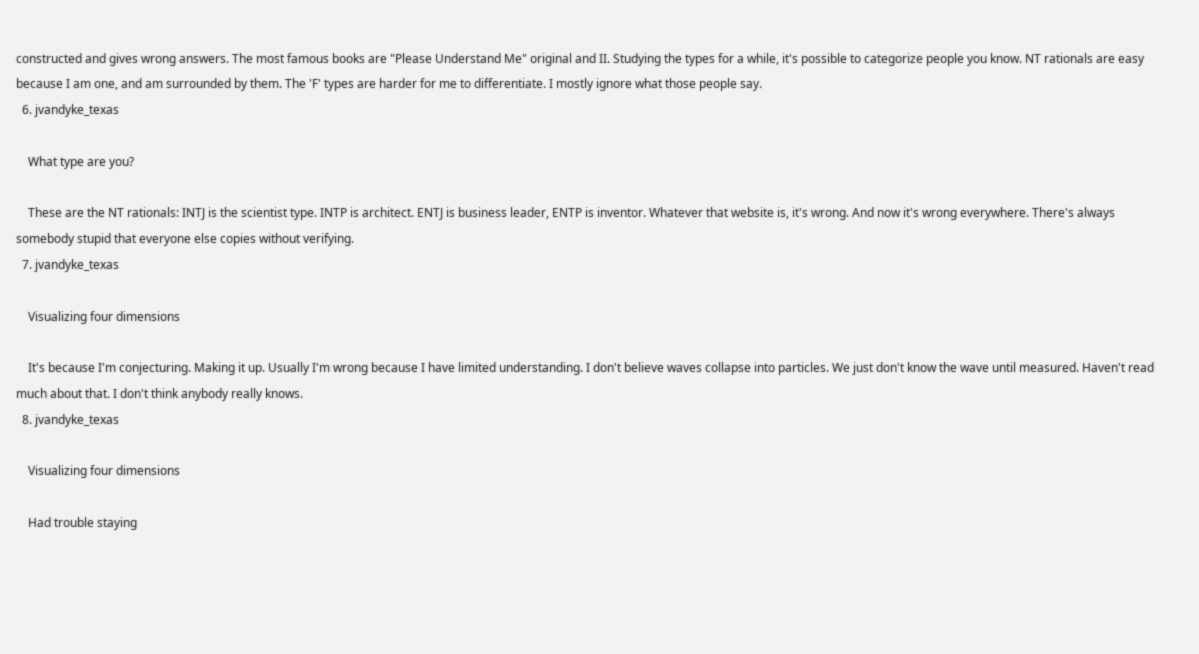constructed and gives wrong answers. The most famous books are "Please Understand Me" original and II. Studying the types for a while, it's possible to categorize people you know. NT rationals are easy because I am one, and am surrounded by them. The 'F' types are harder for me to differentiate. I mostly ignore what those people say.
  6. jvandyke_texas

    What type are you?

    These are the NT rationals: INTJ is the scientist type. INTP is architect. ENTJ is business leader, ENTP is inventor. Whatever that website is, it's wrong. And now it's wrong everywhere. There's always somebody stupid that everyone else copies without verifying.
  7. jvandyke_texas

    Visualizing four dimensions

    It's because I'm conjecturing. Making it up. Usually I'm wrong because I have limited understanding. I don't believe waves collapse into particles. We just don't know the wave until measured. Haven't read much about that. I don't think anybody really knows.
  8. jvandyke_texas

    Visualizing four dimensions

    Had trouble staying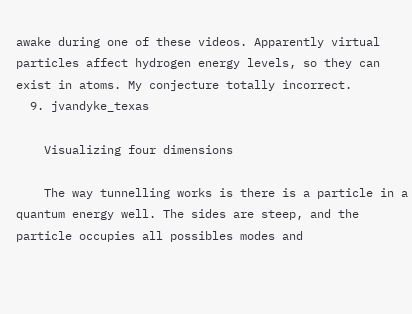awake during one of these videos. Apparently virtual particles affect hydrogen energy levels, so they can exist in atoms. My conjecture totally incorrect.
  9. jvandyke_texas

    Visualizing four dimensions

    The way tunnelling works is there is a particle in a quantum energy well. The sides are steep, and the particle occupies all possibles modes and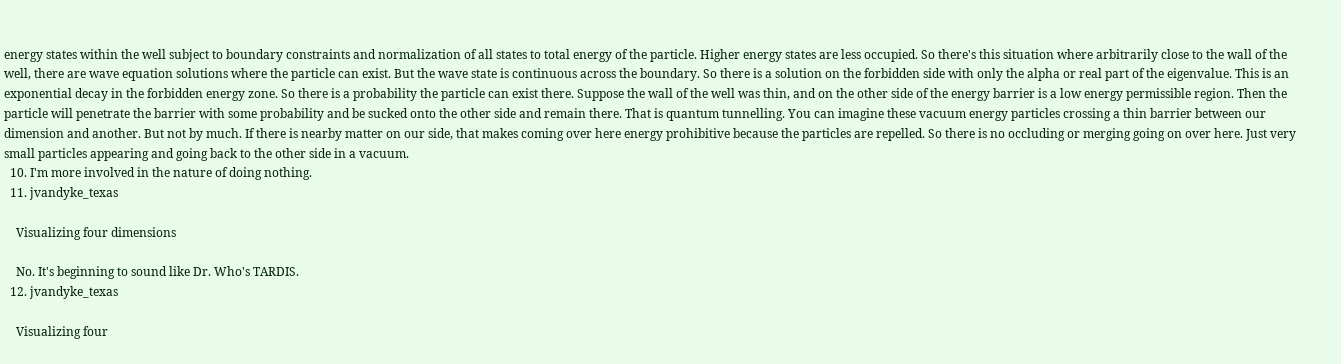energy states within the well subject to boundary constraints and normalization of all states to total energy of the particle. Higher energy states are less occupied. So there's this situation where arbitrarily close to the wall of the well, there are wave equation solutions where the particle can exist. But the wave state is continuous across the boundary. So there is a solution on the forbidden side with only the alpha or real part of the eigenvalue. This is an exponential decay in the forbidden energy zone. So there is a probability the particle can exist there. Suppose the wall of the well was thin, and on the other side of the energy barrier is a low energy permissible region. Then the particle will penetrate the barrier with some probability and be sucked onto the other side and remain there. That is quantum tunnelling. You can imagine these vacuum energy particles crossing a thin barrier between our dimension and another. But not by much. If there is nearby matter on our side, that makes coming over here energy prohibitive because the particles are repelled. So there is no occluding or merging going on over here. Just very small particles appearing and going back to the other side in a vacuum.
  10. I'm more involved in the nature of doing nothing.
  11. jvandyke_texas

    Visualizing four dimensions

    No. It's beginning to sound like Dr. Who's TARDIS.
  12. jvandyke_texas

    Visualizing four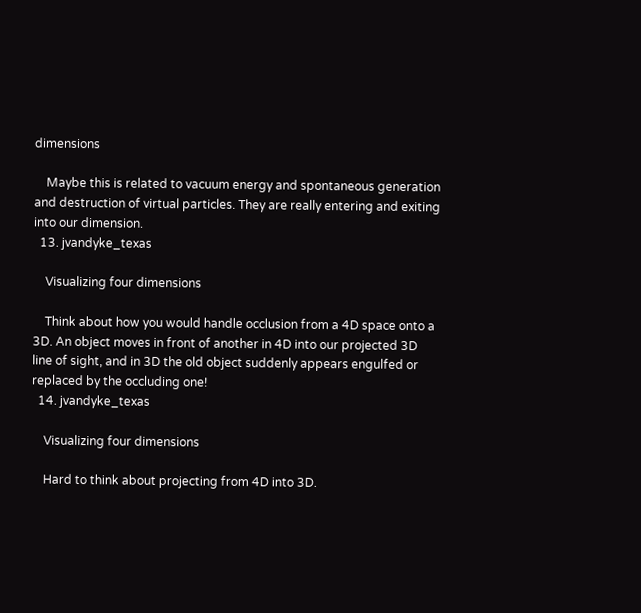dimensions

    Maybe this is related to vacuum energy and spontaneous generation and destruction of virtual particles. They are really entering and exiting into our dimension.
  13. jvandyke_texas

    Visualizing four dimensions

    Think about how you would handle occlusion from a 4D space onto a 3D. An object moves in front of another in 4D into our projected 3D line of sight, and in 3D the old object suddenly appears engulfed or replaced by the occluding one!
  14. jvandyke_texas

    Visualizing four dimensions

    Hard to think about projecting from 4D into 3D.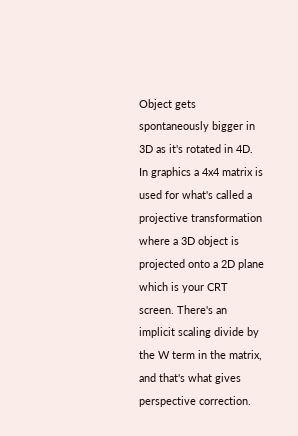Object gets spontaneously bigger in 3D as it's rotated in 4D. In graphics a 4x4 matrix is used for what's called a projective transformation where a 3D object is projected onto a 2D plane which is your CRT screen. There's an implicit scaling divide by the W term in the matrix, and that's what gives perspective correction.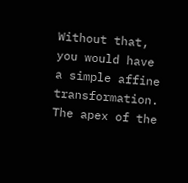Without that, you would have a simple affine transformation. The apex of the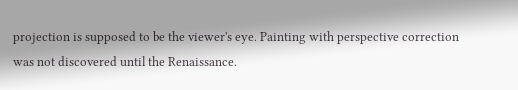projection is supposed to be the viewer's eye. Painting with perspective correction was not discovered until the Renaissance.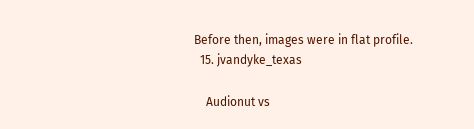Before then, images were in flat profile.
  15. jvandyke_texas

    Audionut vs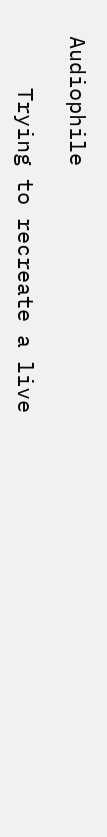Audiophile

    Trying to recreate a live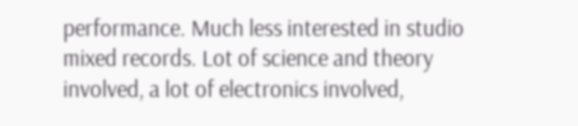performance. Much less interested in studio mixed records. Lot of science and theory involved, a lot of electronics involved,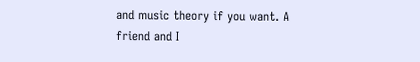and music theory if you want. A friend and I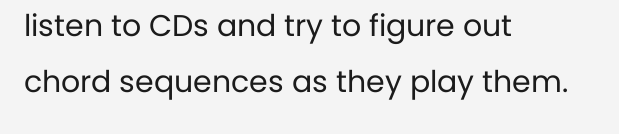listen to CDs and try to figure out chord sequences as they play them.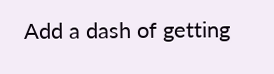Add a dash of getting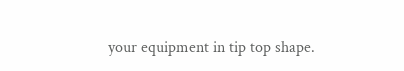your equipment in tip top shape.